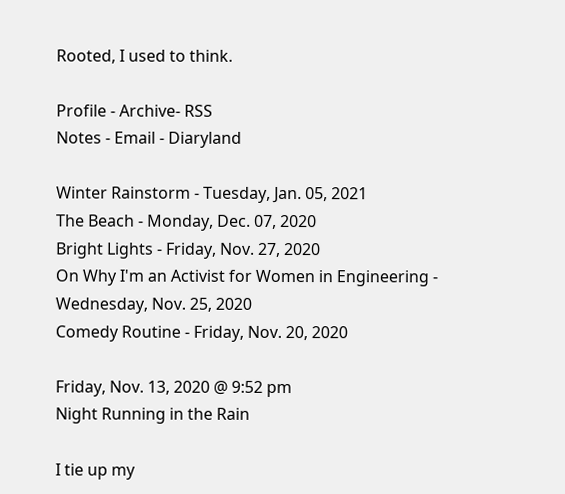Rooted, I used to think.

Profile - Archive- RSS
Notes - Email - Diaryland

Winter Rainstorm - Tuesday, Jan. 05, 2021
The Beach - Monday, Dec. 07, 2020
Bright Lights - Friday, Nov. 27, 2020
On Why I'm an Activist for Women in Engineering - Wednesday, Nov. 25, 2020
Comedy Routine - Friday, Nov. 20, 2020

Friday, Nov. 13, 2020 @ 9:52 pm
Night Running in the Rain

I tie up my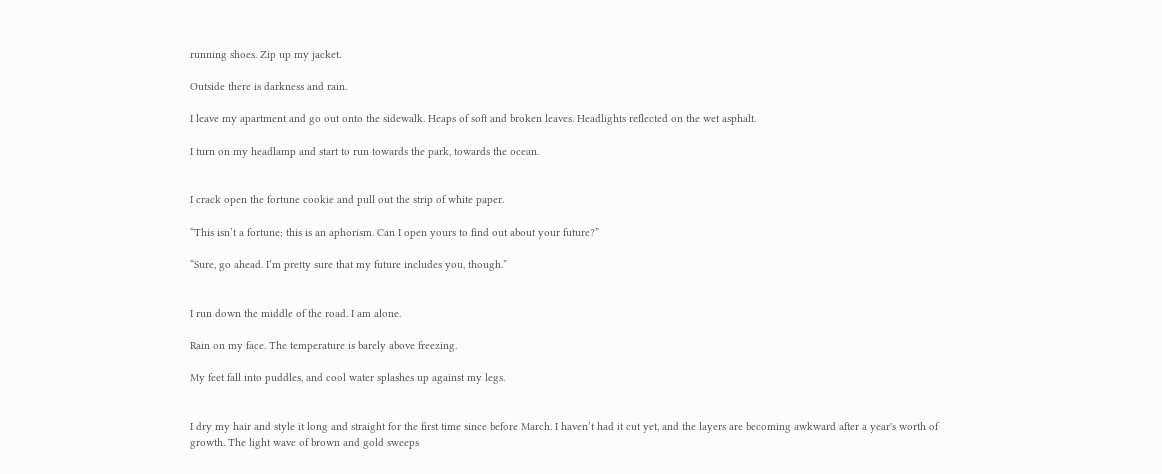running shoes. Zip up my jacket.

Outside there is darkness and rain.

I leave my apartment and go out onto the sidewalk. Heaps of soft and broken leaves. Headlights reflected on the wet asphalt.

I turn on my headlamp and start to run towards the park, towards the ocean.


I crack open the fortune cookie and pull out the strip of white paper.

“This isn’t a fortune; this is an aphorism. Can I open yours to find out about your future?”

“Sure, go ahead. I’m pretty sure that my future includes you, though.”


I run down the middle of the road. I am alone.

Rain on my face. The temperature is barely above freezing.

My feet fall into puddles, and cool water splashes up against my legs.


I dry my hair and style it long and straight for the first time since before March. I haven’t had it cut yet, and the layers are becoming awkward after a year's worth of growth. The light wave of brown and gold sweeps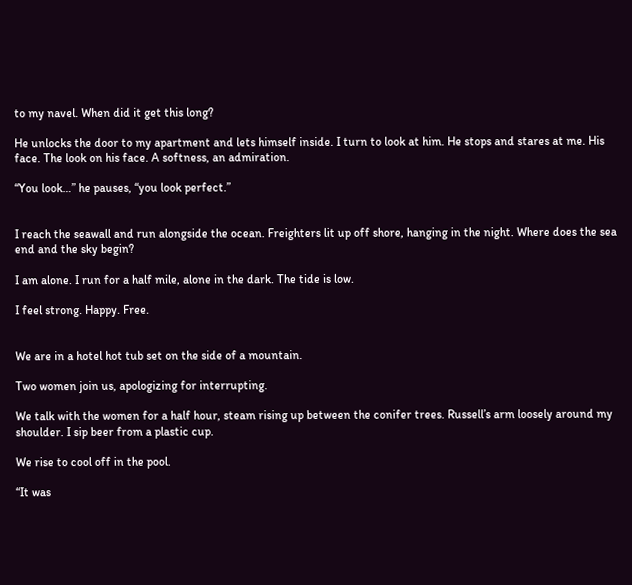to my navel. When did it get this long?

He unlocks the door to my apartment and lets himself inside. I turn to look at him. He stops and stares at me. His face. The look on his face. A softness, an admiration.

“You look…” he pauses, “you look perfect.”


I reach the seawall and run alongside the ocean. Freighters lit up off shore, hanging in the night. Where does the sea end and the sky begin?

I am alone. I run for a half mile, alone in the dark. The tide is low.

I feel strong. Happy. Free.


We are in a hotel hot tub set on the side of a mountain.

Two women join us, apologizing for interrupting.

We talk with the women for a half hour, steam rising up between the conifer trees. Russell’s arm loosely around my shoulder. I sip beer from a plastic cup.

We rise to cool off in the pool.

“It was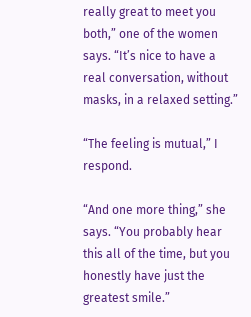really great to meet you both,” one of the women says. “It’s nice to have a real conversation, without masks, in a relaxed setting.”

“The feeling is mutual,” I respond.

“And one more thing,” she says. “You probably hear this all of the time, but you honestly have just the greatest smile.”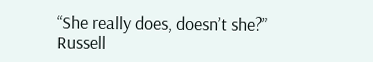“She really does, doesn’t she?” Russell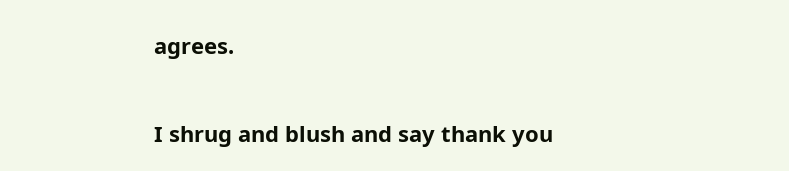agrees.

I shrug and blush and say thank you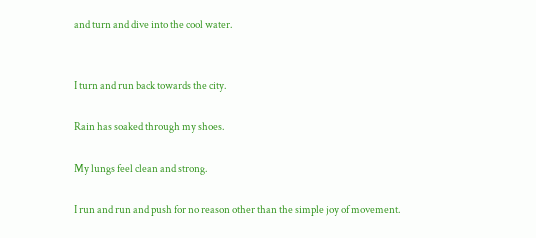and turn and dive into the cool water.


I turn and run back towards the city.

Rain has soaked through my shoes.

My lungs feel clean and strong.

I run and run and push for no reason other than the simple joy of movement.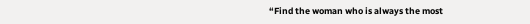“Find the woman who is always the most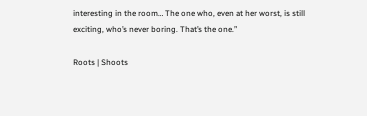interesting in the room… The one who, even at her worst, is still exciting, who’s never boring. That’s the one.”

Roots | Shoots